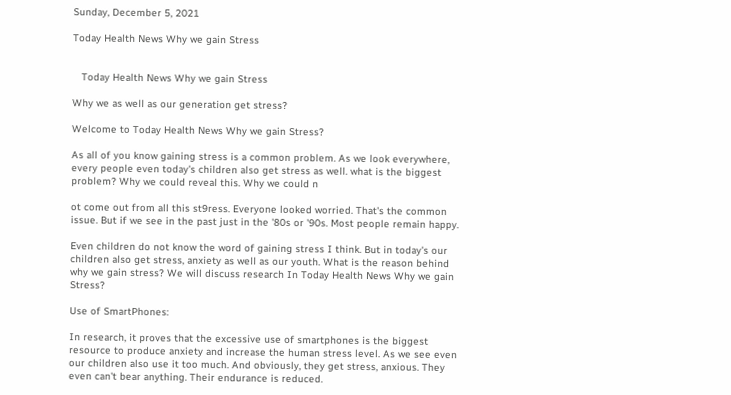Sunday, December 5, 2021

Today Health News Why we gain Stress


   Today Health News Why we gain Stress

Why we as well as our generation get stress?

Welcome to Today Health News Why we gain Stress?

As all of you know gaining stress is a common problem. As we look everywhere, every people even today's children also get stress as well. what is the biggest problem? Why we could reveal this. Why we could n

ot come out from all this st9ress. Everyone looked worried. That's the common issue. But if we see in the past just in the '80s or '90s. Most people remain happy.

Even children do not know the word of gaining stress I think. But in today's our children also get stress, anxiety as well as our youth. What is the reason behind why we gain stress? We will discuss research In Today Health News Why we gain Stress?

Use of SmartPhones:

In research, it proves that the excessive use of smartphones is the biggest resource to produce anxiety and increase the human stress level. As we see even our children also use it too much. And obviously, they get stress, anxious. They even can't bear anything. Their endurance is reduced.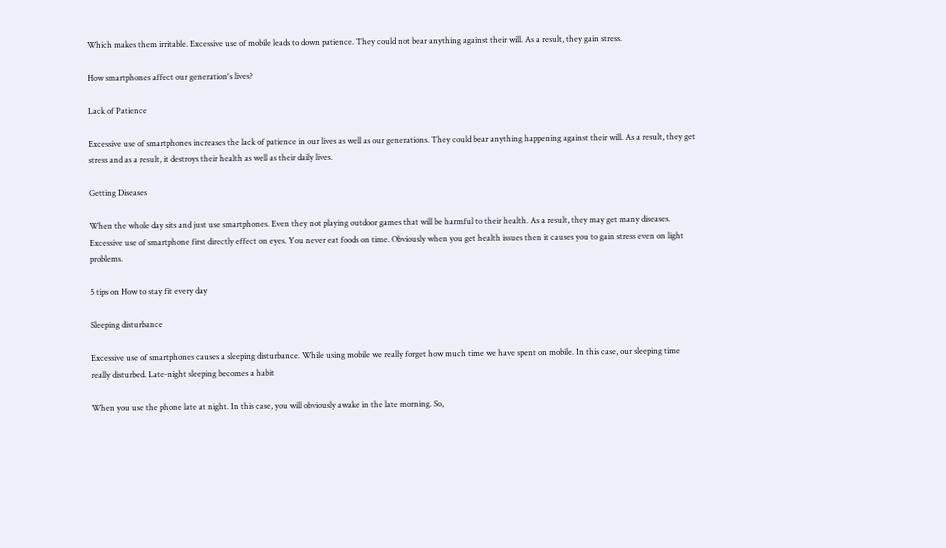Which makes them irritable. Excessive use of mobile leads to down patience. They could not bear anything against their will. As a result, they gain stress.

How smartphones affect our generation's lives?

Lack of Patience

Excessive use of smartphones increases the lack of patience in our lives as well as our generations. They could bear anything happening against their will. As a result, they get stress and as a result, it destroys their health as well as their daily lives.

Getting Diseases

When the whole day sits and just use smartphones. Even they not playing outdoor games that will be harmful to their health. As a result, they may get many diseases. Excessive use of smartphone first directly effect on eyes. You never eat foods on time. Obviously when you get health issues then it causes you to gain stress even on light problems.

5 tips on How to stay fit every day

Sleeping disturbance

Excessive use of smartphones causes a sleeping disturbance. While using mobile we really forget how much time we have spent on mobile. In this case, our sleeping time really disturbed. Late-night sleeping becomes a habit

When you use the phone late at night. In this case, you will obviously awake in the late morning. So,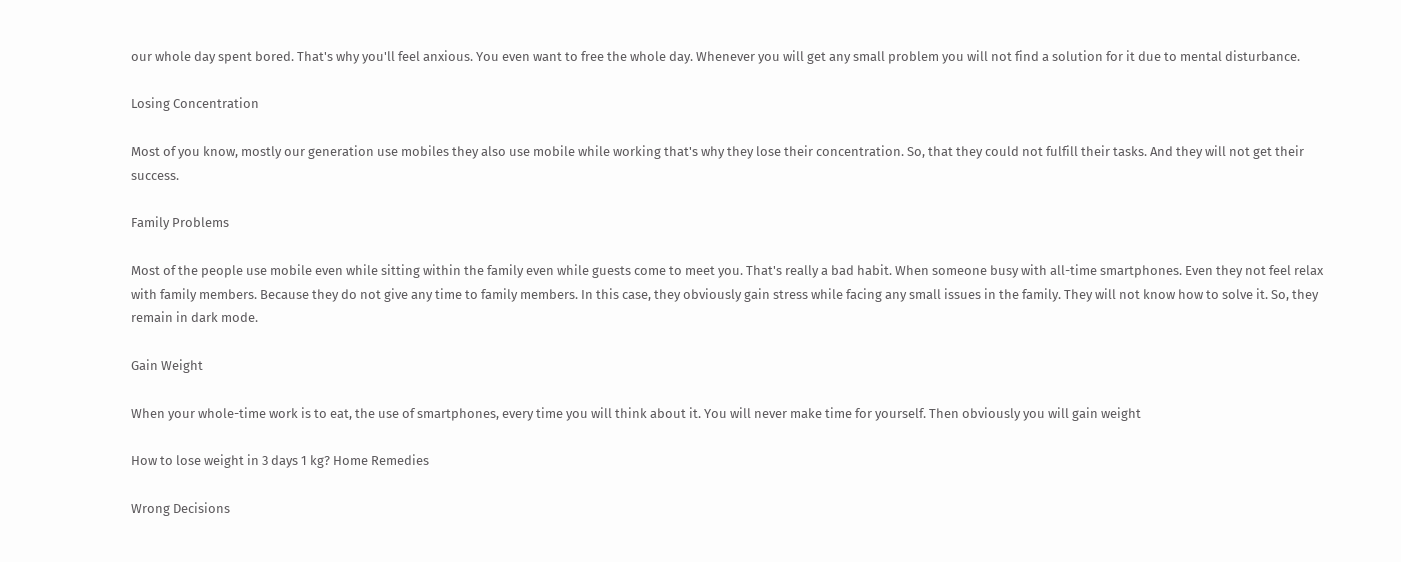our whole day spent bored. That's why you'll feel anxious. You even want to free the whole day. Whenever you will get any small problem you will not find a solution for it due to mental disturbance.

Losing Concentration

Most of you know, mostly our generation use mobiles they also use mobile while working that's why they lose their concentration. So, that they could not fulfill their tasks. And they will not get their success.

Family Problems

Most of the people use mobile even while sitting within the family even while guests come to meet you. That's really a bad habit. When someone busy with all-time smartphones. Even they not feel relax with family members. Because they do not give any time to family members. In this case, they obviously gain stress while facing any small issues in the family. They will not know how to solve it. So, they remain in dark mode.

Gain Weight

When your whole-time work is to eat, the use of smartphones, every time you will think about it. You will never make time for yourself. Then obviously you will gain weight

How to lose weight in 3 days 1 kg? Home Remedies

Wrong Decisions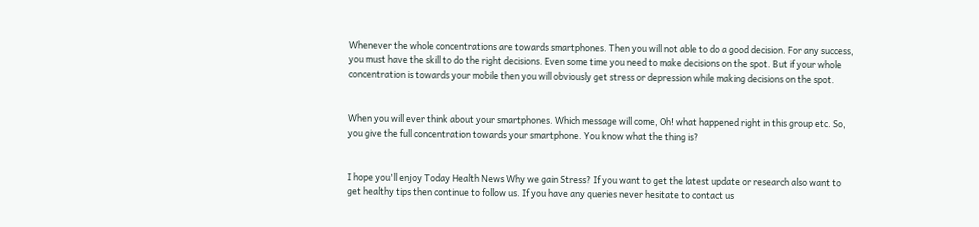Whenever the whole concentrations are towards smartphones. Then you will not able to do a good decision. For any success, you must have the skill to do the right decisions. Even some time you need to make decisions on the spot. But if your whole concentration is towards your mobile then you will obviously get stress or depression while making decisions on the spot.


When you will ever think about your smartphones. Which message will come, Oh! what happened right in this group etc. So, you give the full concentration towards your smartphone. You know what the thing is?


I hope you'll enjoy Today Health News Why we gain Stress? If you want to get the latest update or research also want to get healthy tips then continue to follow us. If you have any queries never hesitate to contact us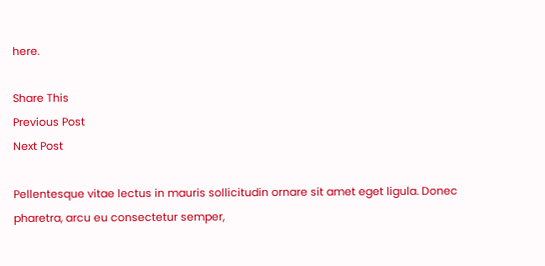here.

Share This
Previous Post
Next Post

Pellentesque vitae lectus in mauris sollicitudin ornare sit amet eget ligula. Donec pharetra, arcu eu consectetur semper,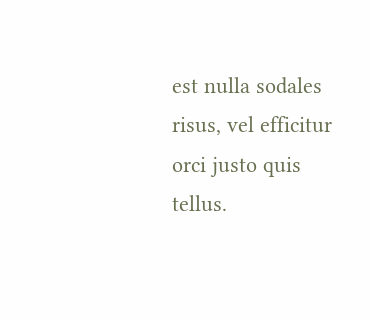est nulla sodales risus, vel efficitur orci justo quis tellus.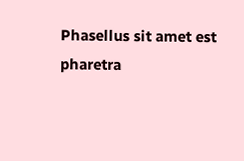Phasellus sit amet est pharetra